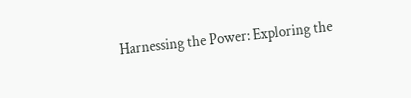Harnessing the Power: Exploring the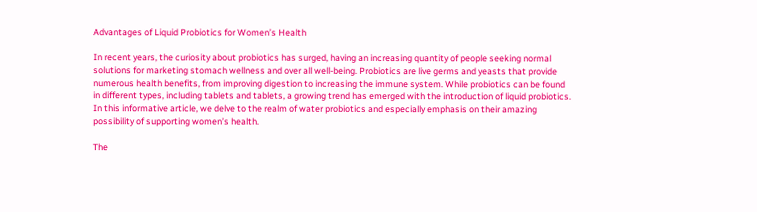Advantages of Liquid Probiotics for Women’s Health

In recent years, the curiosity about probiotics has surged, having an increasing quantity of people seeking normal solutions for marketing stomach wellness and over all well-being. Probiotics are live germs and yeasts that provide numerous health benefits, from improving digestion to increasing the immune system. While probiotics can be found in different types, including tablets and tablets, a growing trend has emerged with the introduction of liquid probiotics. In this informative article, we delve to the realm of water probiotics and especially emphasis on their amazing possibility of supporting women’s health.

The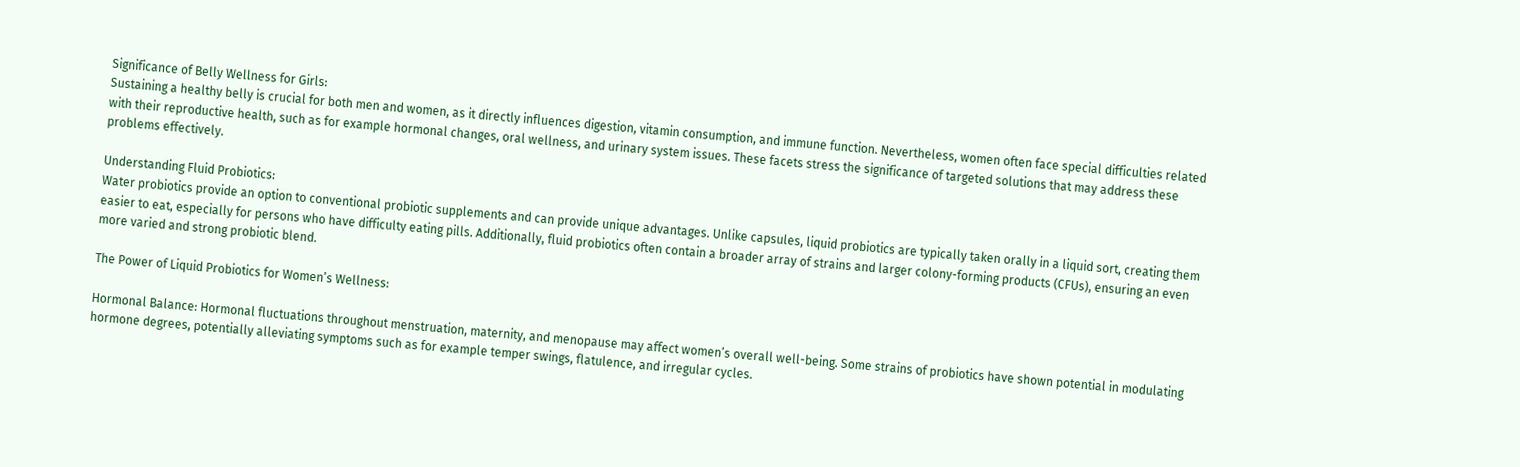Significance of Belly Wellness for Girls:
Sustaining a healthy belly is crucial for both men and women, as it directly influences digestion, vitamin consumption, and immune function. Nevertheless, women often face special difficulties related with their reproductive health, such as for example hormonal changes, oral wellness, and urinary system issues. These facets stress the significance of targeted solutions that may address these problems effectively.

Understanding Fluid Probiotics:
Water probiotics provide an option to conventional probiotic supplements and can provide unique advantages. Unlike capsules, liquid probiotics are typically taken orally in a liquid sort, creating them easier to eat, especially for persons who have difficulty eating pills. Additionally, fluid probiotics often contain a broader array of strains and larger colony-forming products (CFUs), ensuring an even more varied and strong probiotic blend.

The Power of Liquid Probiotics for Women’s Wellness:

Hormonal Balance: Hormonal fluctuations throughout menstruation, maternity, and menopause may affect women’s overall well-being. Some strains of probiotics have shown potential in modulating hormone degrees, potentially alleviating symptoms such as for example temper swings, flatulence, and irregular cycles.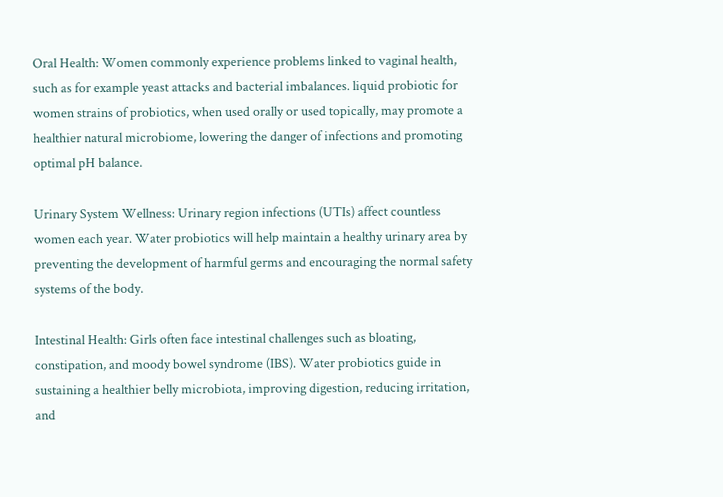Oral Health: Women commonly experience problems linked to vaginal health, such as for example yeast attacks and bacterial imbalances. liquid probiotic for women strains of probiotics, when used orally or used topically, may promote a healthier natural microbiome, lowering the danger of infections and promoting optimal pH balance.

Urinary System Wellness: Urinary region infections (UTIs) affect countless women each year. Water probiotics will help maintain a healthy urinary area by preventing the development of harmful germs and encouraging the normal safety systems of the body.

Intestinal Health: Girls often face intestinal challenges such as bloating, constipation, and moody bowel syndrome (IBS). Water probiotics guide in sustaining a healthier belly microbiota, improving digestion, reducing irritation, and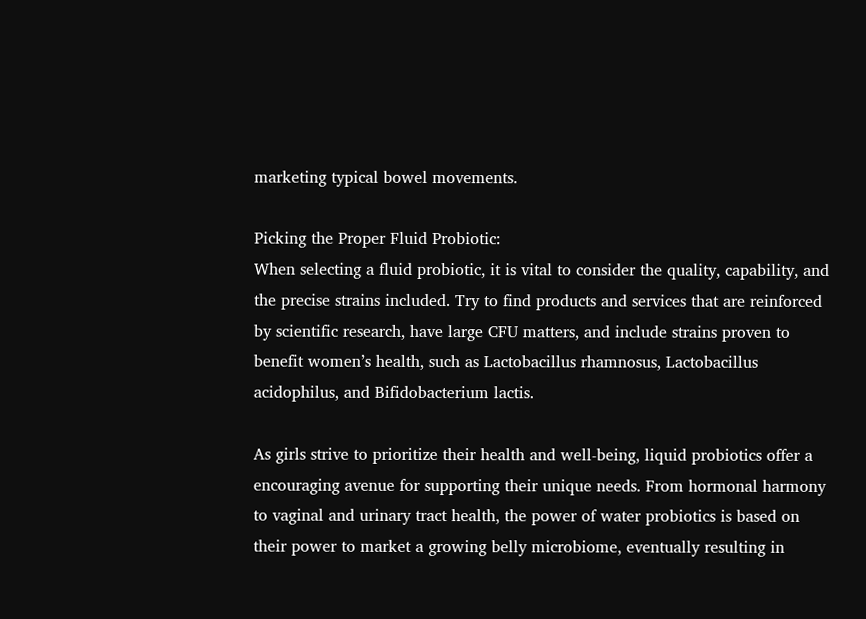marketing typical bowel movements.

Picking the Proper Fluid Probiotic:
When selecting a fluid probiotic, it is vital to consider the quality, capability, and the precise strains included. Try to find products and services that are reinforced by scientific research, have large CFU matters, and include strains proven to benefit women’s health, such as Lactobacillus rhamnosus, Lactobacillus acidophilus, and Bifidobacterium lactis.

As girls strive to prioritize their health and well-being, liquid probiotics offer a encouraging avenue for supporting their unique needs. From hormonal harmony to vaginal and urinary tract health, the power of water probiotics is based on their power to market a growing belly microbiome, eventually resulting in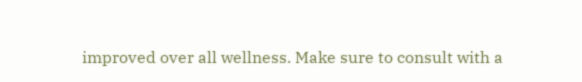improved over all wellness. Make sure to consult with a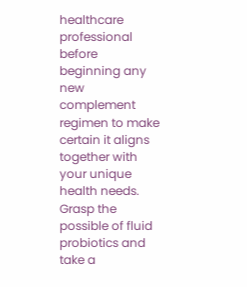healthcare professional before beginning any new complement regimen to make certain it aligns together with your unique health needs. Grasp the possible of fluid probiotics and take a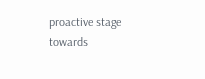proactive stage towards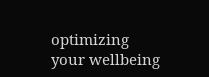optimizing your wellbeing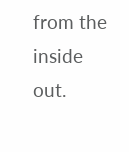from the inside out.